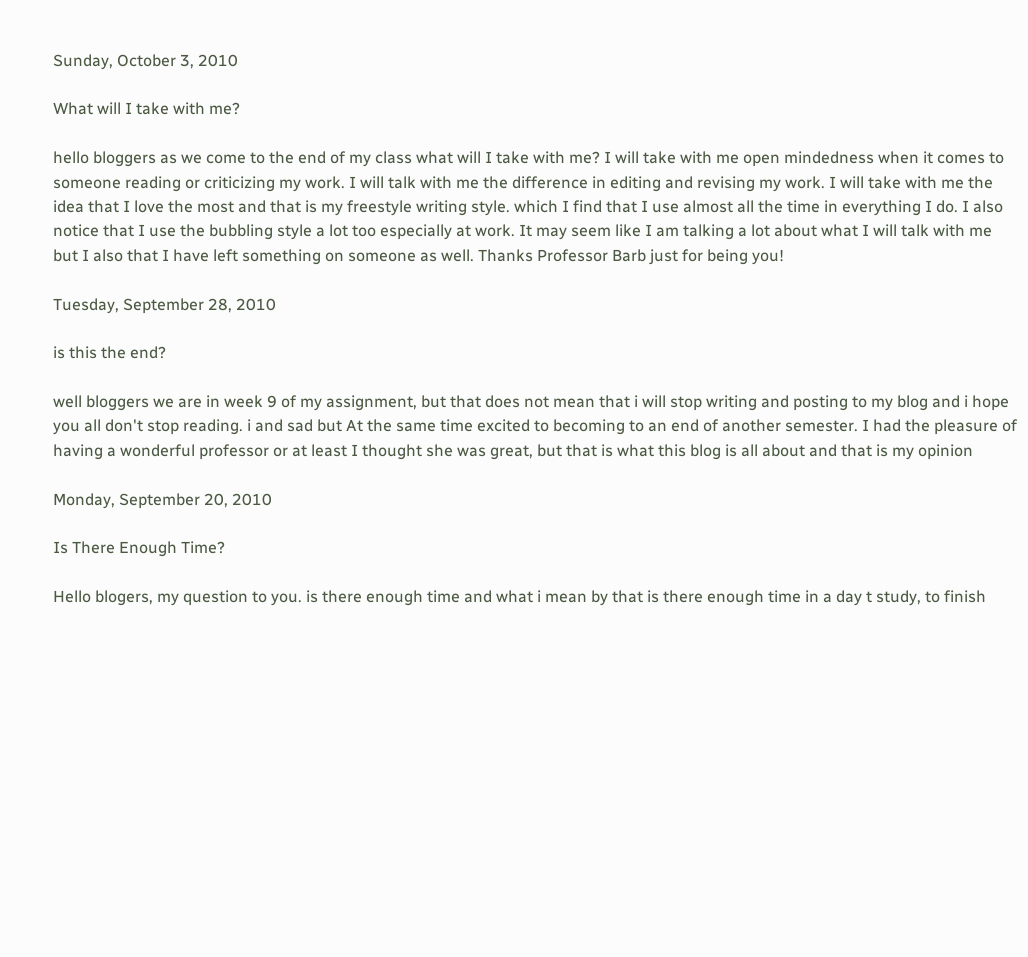Sunday, October 3, 2010

What will I take with me?

hello bloggers as we come to the end of my class what will I take with me? I will take with me open mindedness when it comes to someone reading or criticizing my work. I will talk with me the difference in editing and revising my work. I will take with me the idea that I love the most and that is my freestyle writing style. which I find that I use almost all the time in everything I do. I also notice that I use the bubbling style a lot too especially at work. It may seem like I am talking a lot about what I will talk with me but I also that I have left something on someone as well. Thanks Professor Barb just for being you!

Tuesday, September 28, 2010

is this the end?

well bloggers we are in week 9 of my assignment, but that does not mean that i will stop writing and posting to my blog and i hope you all don't stop reading. i and sad but At the same time excited to becoming to an end of another semester. I had the pleasure of having a wonderful professor or at least I thought she was great, but that is what this blog is all about and that is my opinion

Monday, September 20, 2010

Is There Enough Time?

Hello blogers, my question to you. is there enough time and what i mean by that is there enough time in a day t study, to finish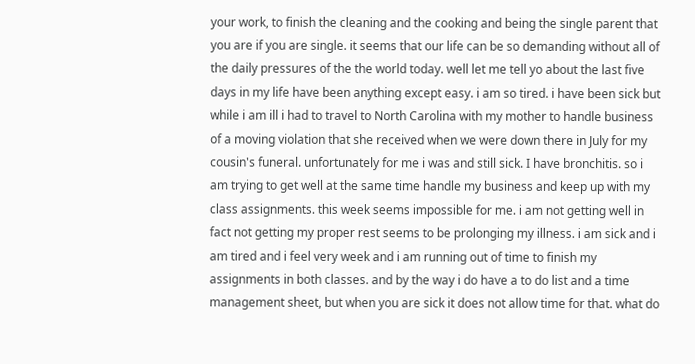your work, to finish the cleaning and the cooking and being the single parent that you are if you are single. it seems that our life can be so demanding without all of the daily pressures of the the world today. well let me tell yo about the last five days in my life have been anything except easy. i am so tired. i have been sick but while i am ill i had to travel to North Carolina with my mother to handle business of a moving violation that she received when we were down there in July for my cousin's funeral. unfortunately for me i was and still sick. I have bronchitis. so i am trying to get well at the same time handle my business and keep up with my class assignments. this week seems impossible for me. i am not getting well in fact not getting my proper rest seems to be prolonging my illness. i am sick and i am tired and i feel very week and i am running out of time to finish my assignments in both classes. and by the way i do have a to do list and a time management sheet, but when you are sick it does not allow time for that. what do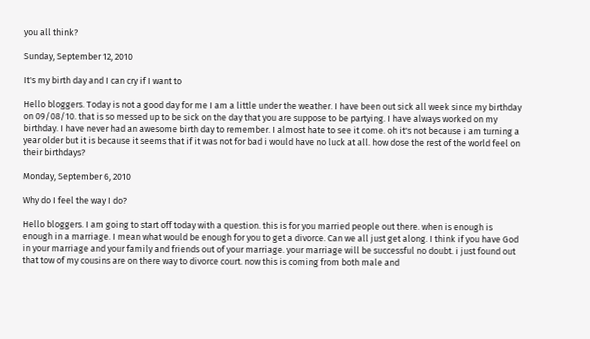you all think?

Sunday, September 12, 2010

It's my birth day and I can cry if I want to

Hello bloggers. Today is not a good day for me I am a little under the weather. I have been out sick all week since my birthday on 09/08/10. that is so messed up to be sick on the day that you are suppose to be partying. I have always worked on my birthday. I have never had an awesome birth day to remember. I almost hate to see it come. oh it's not because i am turning a year older but it is because it seems that if it was not for bad i would have no luck at all. how dose the rest of the world feel on their birthdays?

Monday, September 6, 2010

Why do I feel the way I do?

Hello bloggers. I am going to start off today with a question. this is for you married people out there. when is enough is enough in a marriage. I mean what would be enough for you to get a divorce. Can we all just get along. I think if you have God in your marriage and your family and friends out of your marriage. your marriage will be successful no doubt. i just found out that tow of my cousins are on there way to divorce court. now this is coming from both male and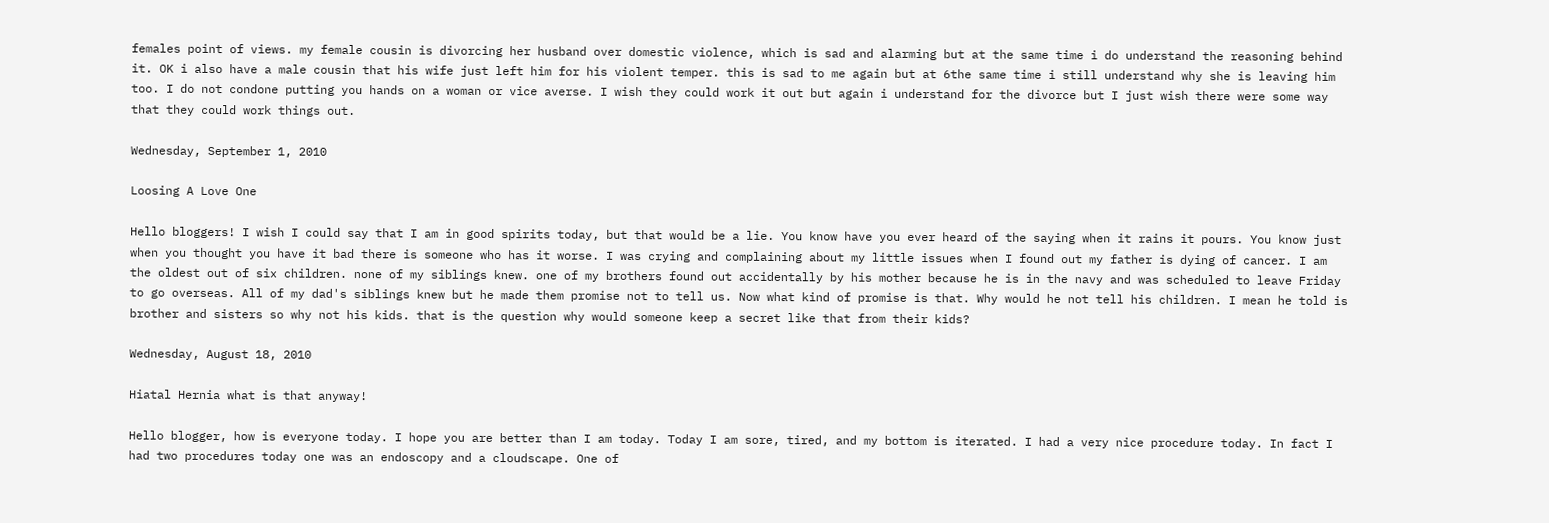females point of views. my female cousin is divorcing her husband over domestic violence, which is sad and alarming but at the same time i do understand the reasoning behind it. OK i also have a male cousin that his wife just left him for his violent temper. this is sad to me again but at 6the same time i still understand why she is leaving him too. I do not condone putting you hands on a woman or vice averse. I wish they could work it out but again i understand for the divorce but I just wish there were some way that they could work things out.

Wednesday, September 1, 2010

Loosing A Love One

Hello bloggers! I wish I could say that I am in good spirits today, but that would be a lie. You know have you ever heard of the saying when it rains it pours. You know just when you thought you have it bad there is someone who has it worse. I was crying and complaining about my little issues when I found out my father is dying of cancer. I am the oldest out of six children. none of my siblings knew. one of my brothers found out accidentally by his mother because he is in the navy and was scheduled to leave Friday to go overseas. All of my dad's siblings knew but he made them promise not to tell us. Now what kind of promise is that. Why would he not tell his children. I mean he told is brother and sisters so why not his kids. that is the question why would someone keep a secret like that from their kids?

Wednesday, August 18, 2010

Hiatal Hernia what is that anyway!

Hello blogger, how is everyone today. I hope you are better than I am today. Today I am sore, tired, and my bottom is iterated. I had a very nice procedure today. In fact I had two procedures today one was an endoscopy and a cloudscape. One of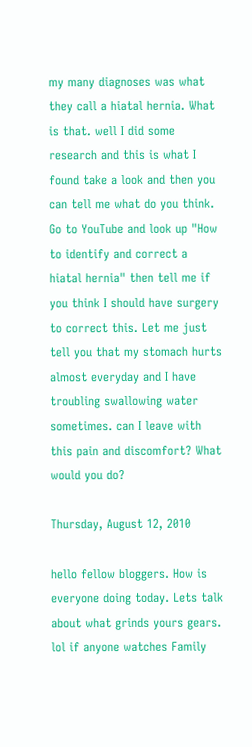my many diagnoses was what they call a hiatal hernia. What is that. well I did some research and this is what I found take a look and then you can tell me what do you think. Go to YouTube and look up "How to identify and correct a hiatal hernia" then tell me if you think I should have surgery to correct this. Let me just tell you that my stomach hurts almost everyday and I have troubling swallowing water sometimes. can I leave with this pain and discomfort? What would you do?

Thursday, August 12, 2010

hello fellow bloggers. How is everyone doing today. Lets talk about what grinds yours gears. lol if anyone watches Family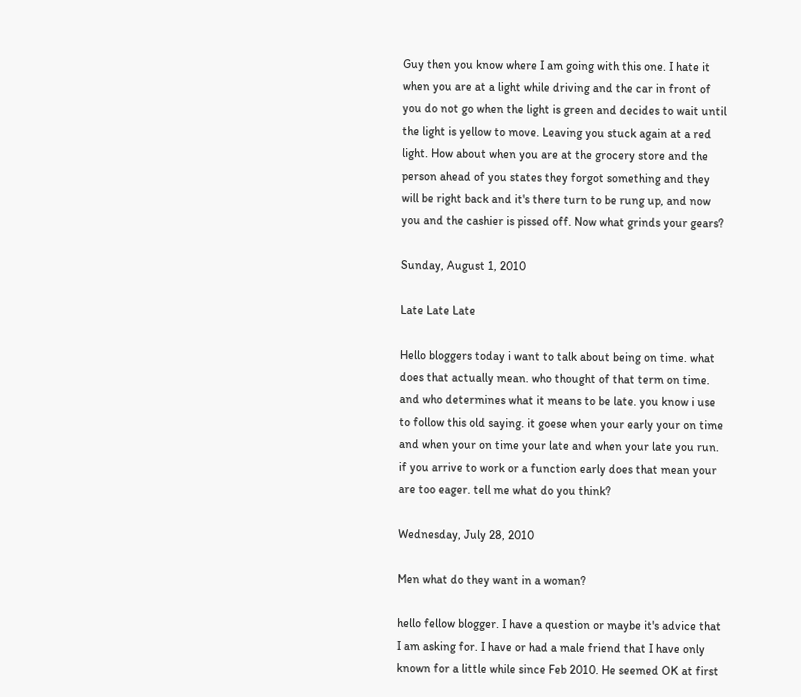Guy then you know where I am going with this one. I hate it when you are at a light while driving and the car in front of you do not go when the light is green and decides to wait until the light is yellow to move. Leaving you stuck again at a red light. How about when you are at the grocery store and the person ahead of you states they forgot something and they will be right back and it's there turn to be rung up, and now you and the cashier is pissed off. Now what grinds your gears?

Sunday, August 1, 2010

Late Late Late

Hello bloggers today i want to talk about being on time. what does that actually mean. who thought of that term on time. and who determines what it means to be late. you know i use to follow this old saying. it goese when your early your on time and when your on time your late and when your late you run. if you arrive to work or a function early does that mean your are too eager. tell me what do you think?

Wednesday, July 28, 2010

Men what do they want in a woman?

hello fellow blogger. I have a question or maybe it's advice that I am asking for. I have or had a male friend that I have only known for a little while since Feb 2010. He seemed OK at first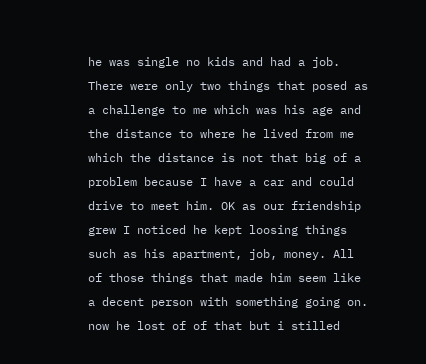he was single no kids and had a job. There were only two things that posed as a challenge to me which was his age and the distance to where he lived from me which the distance is not that big of a problem because I have a car and could drive to meet him. OK as our friendship grew I noticed he kept loosing things such as his apartment, job, money. All of those things that made him seem like a decent person with something going on. now he lost of of that but i stilled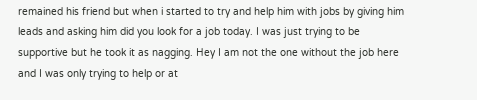remained his friend but when i started to try and help him with jobs by giving him leads and asking him did you look for a job today. I was just trying to be supportive but he took it as nagging. Hey I am not the one without the job here and I was only trying to help or at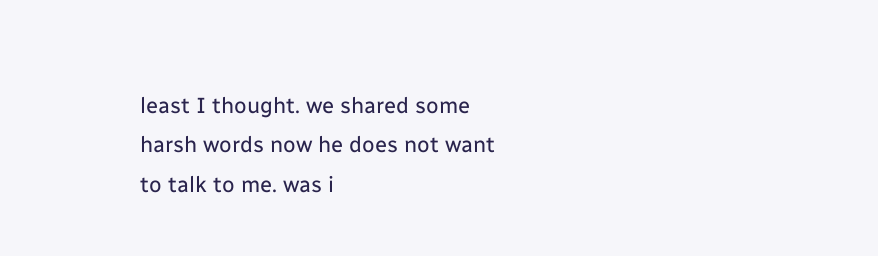least I thought. we shared some harsh words now he does not want to talk to me. was i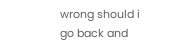wrong should i go back and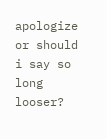apologize or should i say so long looser?